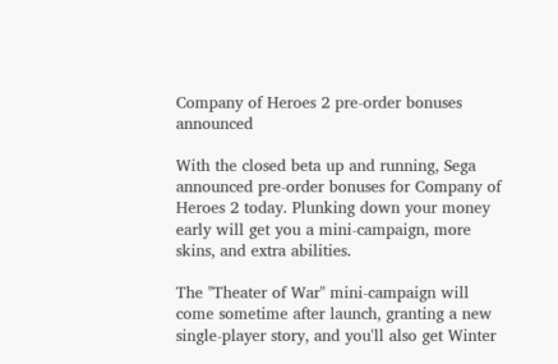Company of Heroes 2 pre-order bonuses announced

With the closed beta up and running, Sega announced pre-order bonuses for Company of Heroes 2 today. Plunking down your money early will get you a mini-campaign, more skins, and extra abilities.

The "Theater of War" mini-campaign will come sometime after launch, granting a new single-player story, and you'll also get Winter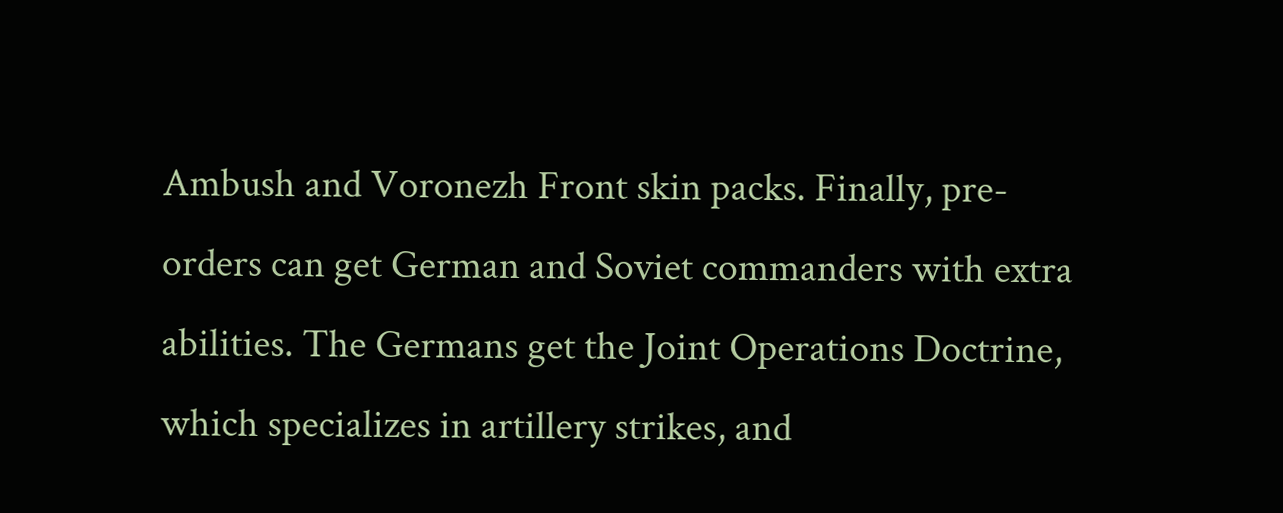Ambush and Voronezh Front skin packs. Finally, pre-orders can get German and Soviet commanders with extra abilities. The Germans get the Joint Operations Doctrine, which specializes in artillery strikes, and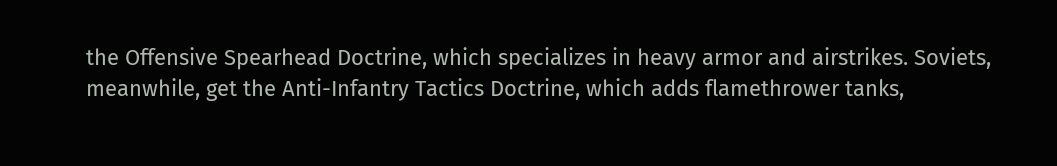the Offensive Spearhead Doctrine, which specializes in heavy armor and airstrikes. Soviets, meanwhile, get the Anti-Infantry Tactics Doctrine, which adds flamethrower tanks,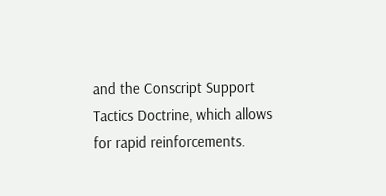and the Conscript Support Tactics Doctrine, which allows for rapid reinforcements.